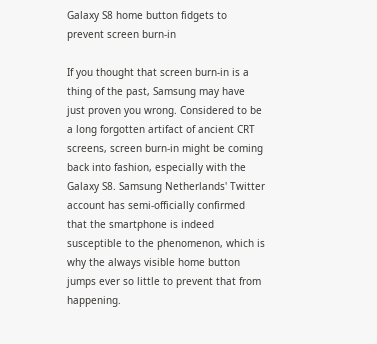Galaxy S8 home button fidgets to prevent screen burn-in

If you thought that screen burn-in is a thing of the past, Samsung may have just proven you wrong. Considered to be a long forgotten artifact of ancient CRT screens, screen burn-in might be coming back into fashion, especially with the Galaxy S8. Samsung Netherlands' Twitter account has semi-officially confirmed that the smartphone is indeed susceptible to the phenomenon, which is why the always visible home button jumps ever so little to prevent that from happening.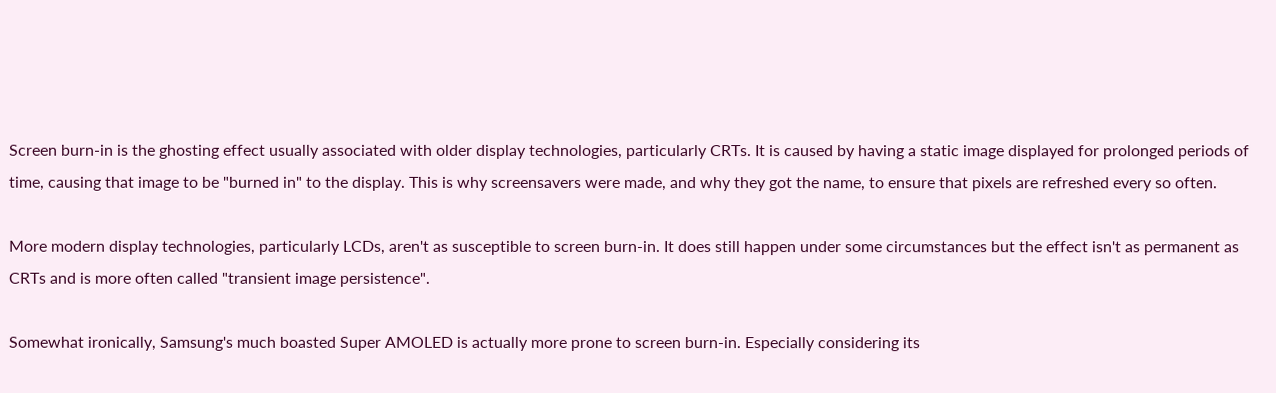Screen burn-in is the ghosting effect usually associated with older display technologies, particularly CRTs. It is caused by having a static image displayed for prolonged periods of time, causing that image to be "burned in" to the display. This is why screensavers were made, and why they got the name, to ensure that pixels are refreshed every so often.

More modern display technologies, particularly LCDs, aren't as susceptible to screen burn-in. It does still happen under some circumstances but the effect isn't as permanent as CRTs and is more often called "transient image persistence".

Somewhat ironically, Samsung's much boasted Super AMOLED is actually more prone to screen burn-in. Especially considering its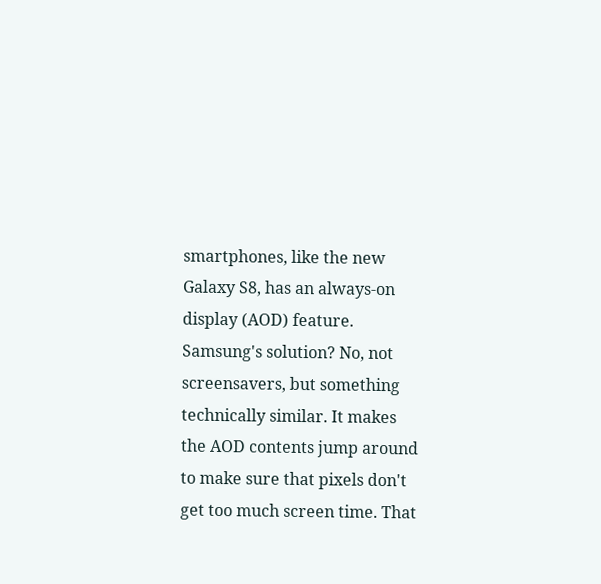smartphones, like the new Galaxy S8, has an always-on display (AOD) feature. Samsung's solution? No, not screensavers, but something technically similar. It makes the AOD contents jump around to make sure that pixels don't get too much screen time. That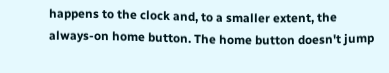happens to the clock and, to a smaller extent, the always-on home button. The home button doesn't jump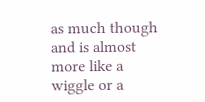as much though and is almost more like a wiggle or a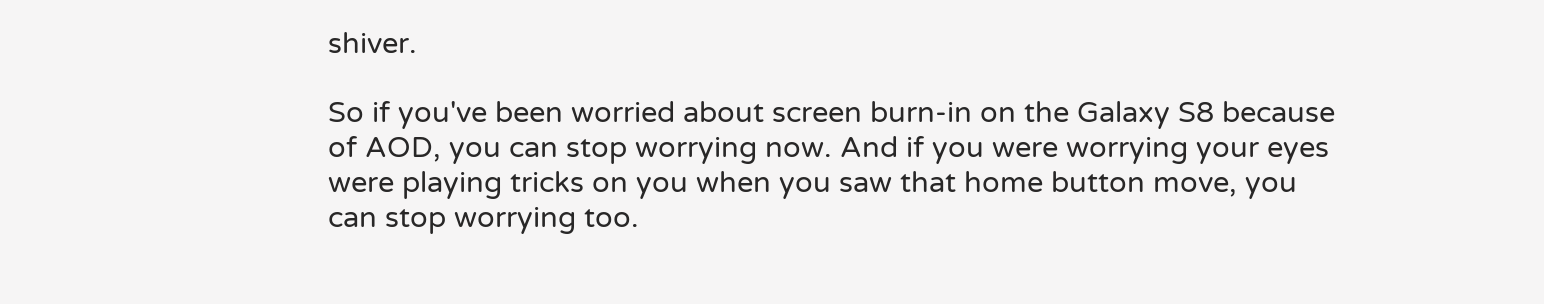shiver.

So if you've been worried about screen burn-in on the Galaxy S8 because of AOD, you can stop worrying now. And if you were worrying your eyes were playing tricks on you when you saw that home button move, you can stop worrying too.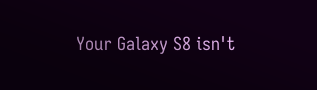Your Galaxy S8 isn't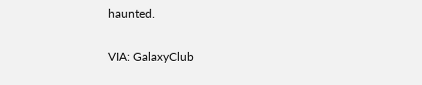haunted.

VIA: GalaxyClub